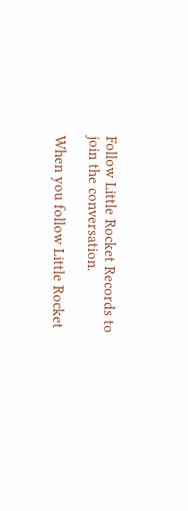Follow Little Rocket Records to join the conversation.

When you follow Little Rocket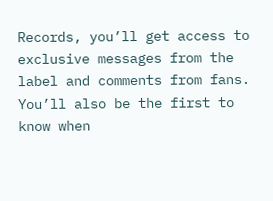Records, you’ll get access to exclusive messages from the label and comments from fans. You’ll also be the first to know when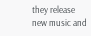they release new music and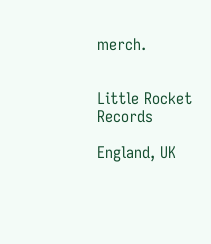merch.


Little Rocket Records

England, UK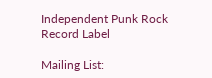Independent Punk Rock Record Label

Mailing List: